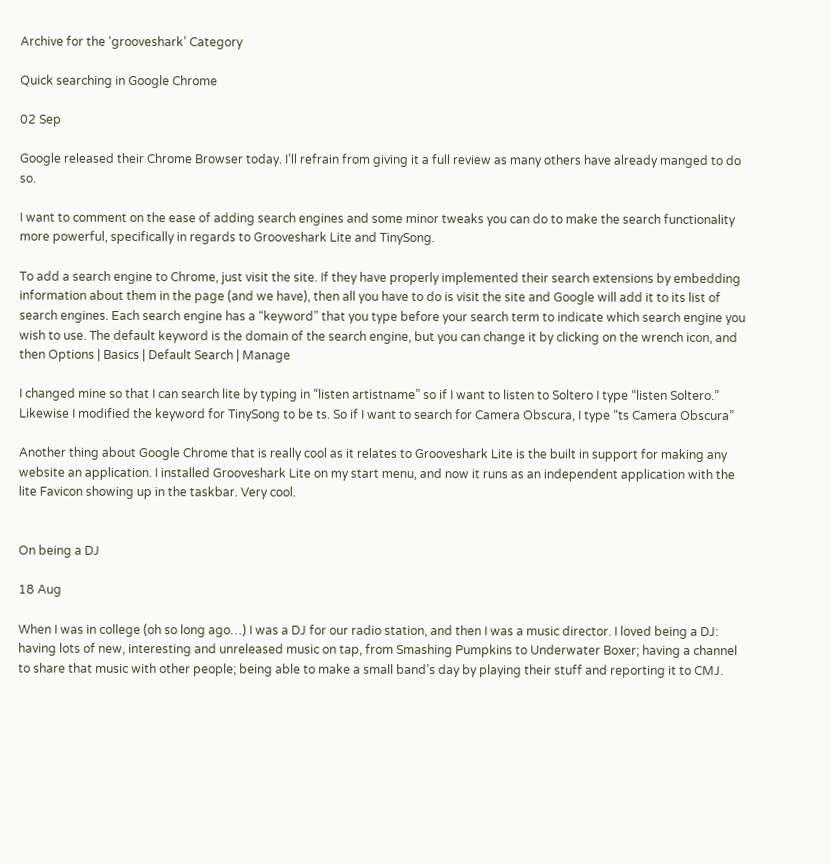Archive for the ‘grooveshark’ Category

Quick searching in Google Chrome

02 Sep

Google released their Chrome Browser today. I’ll refrain from giving it a full review as many others have already manged to do so.

I want to comment on the ease of adding search engines and some minor tweaks you can do to make the search functionality more powerful, specifically in regards to Grooveshark Lite and TinySong.

To add a search engine to Chrome, just visit the site. If they have properly implemented their search extensions by embedding information about them in the page (and we have), then all you have to do is visit the site and Google will add it to its list of search engines. Each search engine has a “keyword” that you type before your search term to indicate which search engine you wish to use. The default keyword is the domain of the search engine, but you can change it by clicking on the wrench icon, and then Options | Basics | Default Search | Manage

I changed mine so that I can search lite by typing in “listen artistname” so if I want to listen to Soltero I type “listen Soltero.”
Likewise I modified the keyword for TinySong to be ts. So if I want to search for Camera Obscura, I type “ts Camera Obscura”

Another thing about Google Chrome that is really cool as it relates to Grooveshark Lite is the built in support for making any website an application. I installed Grooveshark Lite on my start menu, and now it runs as an independent application with the lite Favicon showing up in the taskbar. Very cool.


On being a DJ

18 Aug

When I was in college (oh so long ago…) I was a DJ for our radio station, and then I was a music director. I loved being a DJ: having lots of new, interesting and unreleased music on tap, from Smashing Pumpkins to Underwater Boxer; having a channel to share that music with other people; being able to make a small band’s day by playing their stuff and reporting it to CMJ.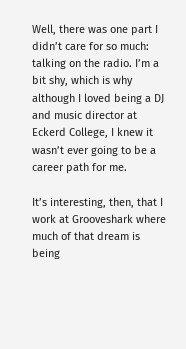Well, there was one part I didn’t care for so much: talking on the radio. I’m a bit shy, which is why although I loved being a DJ and music director at Eckerd College, I knew it wasn’t ever going to be a career path for me.

It’s interesting, then, that I work at Grooveshark where much of that dream is being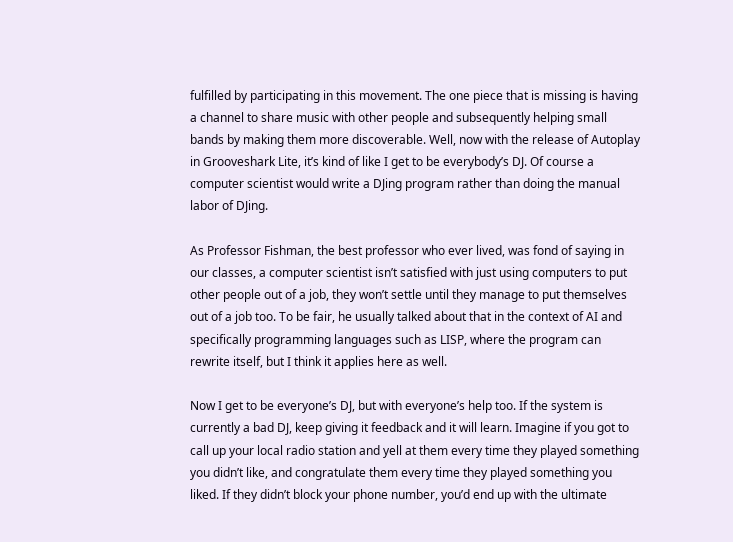fulfilled by participating in this movement. The one piece that is missing is having a channel to share music with other people and subsequently helping small bands by making them more discoverable. Well, now with the release of Autoplay in Grooveshark Lite, it’s kind of like I get to be everybody’s DJ. Of course a computer scientist would write a DJing program rather than doing the manual labor of DJing.

As Professor Fishman, the best professor who ever lived, was fond of saying in our classes, a computer scientist isn’t satisfied with just using computers to put other people out of a job, they won’t settle until they manage to put themselves out of a job too. To be fair, he usually talked about that in the context of AI and specifically programming languages such as LISP, where the program can rewrite itself, but I think it applies here as well.

Now I get to be everyone’s DJ, but with everyone’s help too. If the system is currently a bad DJ, keep giving it feedback and it will learn. Imagine if you got to call up your local radio station and yell at them every time they played something you didn’t like, and congratulate them every time they played something you liked. If they didn’t block your phone number, you’d end up with the ultimate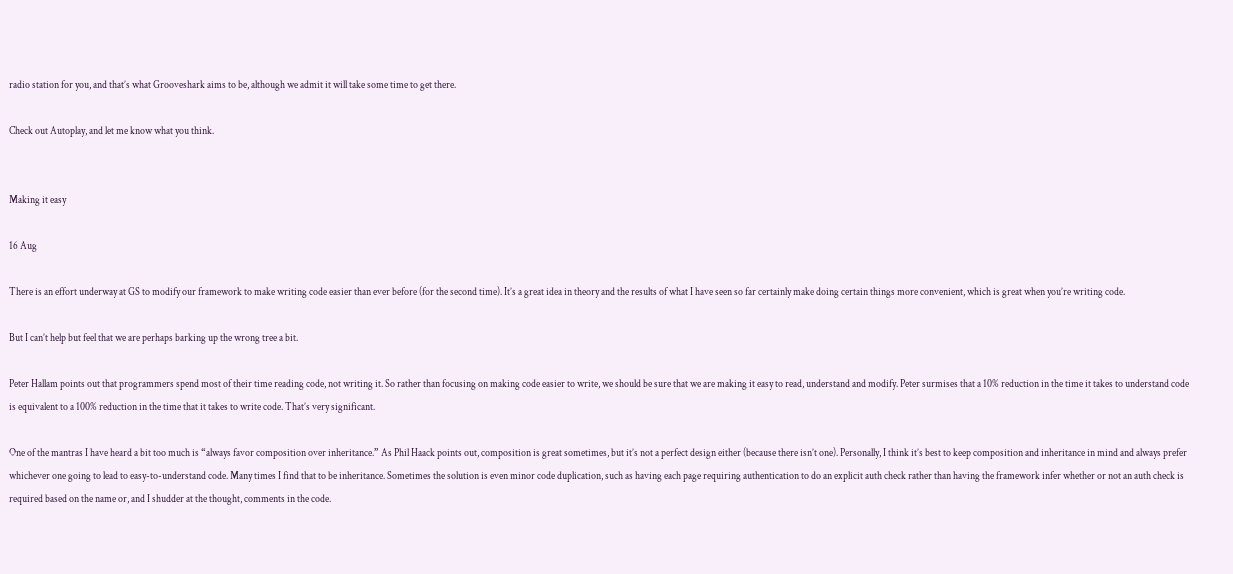radio station for you, and that’s what Grooveshark aims to be, although we admit it will take some time to get there.

Check out Autoplay, and let me know what you think.


Making it easy

16 Aug

There is an effort underway at GS to modify our framework to make writing code easier than ever before (for the second time). It’s a great idea in theory and the results of what I have seen so far certainly make doing certain things more convenient, which is great when you’re writing code.

But I can’t help but feel that we are perhaps barking up the wrong tree a bit.

Peter Hallam points out that programmers spend most of their time reading code, not writing it. So rather than focusing on making code easier to write, we should be sure that we are making it easy to read, understand and modify. Peter surmises that a 10% reduction in the time it takes to understand code is equivalent to a 100% reduction in the time that it takes to write code. That’s very significant.

One of the mantras I have heard a bit too much is “always favor composition over inheritance.” As Phil Haack points out, composition is great sometimes, but it’s not a perfect design either (because there isn’t one). Personally, I think it’s best to keep composition and inheritance in mind and always prefer whichever one going to lead to easy-to-understand code. Many times I find that to be inheritance. Sometimes the solution is even minor code duplication, such as having each page requiring authentication to do an explicit auth check rather than having the framework infer whether or not an auth check is required based on the name or, and I shudder at the thought, comments in the code.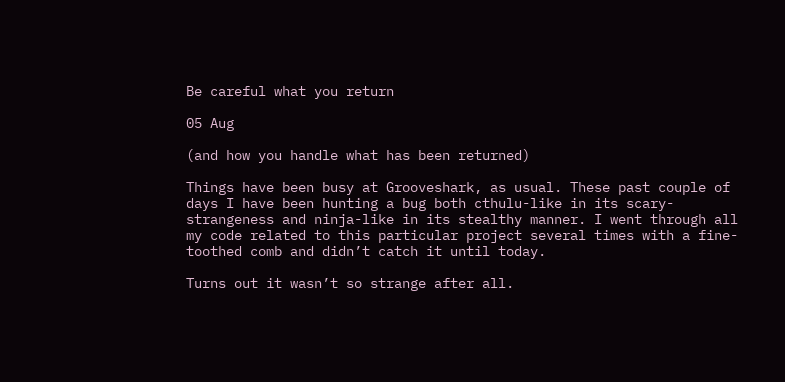Be careful what you return

05 Aug

(and how you handle what has been returned)

Things have been busy at Grooveshark, as usual. These past couple of days I have been hunting a bug both cthulu-like in its scary-strangeness and ninja-like in its stealthy manner. I went through all my code related to this particular project several times with a fine-toothed comb and didn’t catch it until today.

Turns out it wasn’t so strange after all.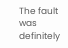The fault was definitely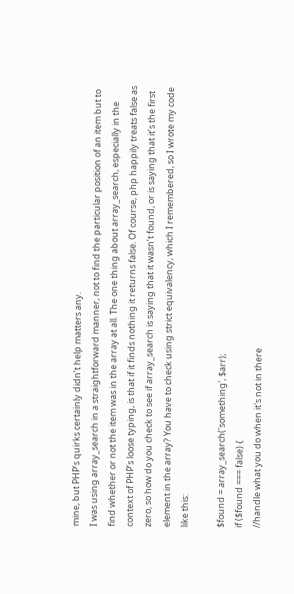mine, but PHP’s quirks certainly didn’t help matters any.
I was using array_search in a straightforward manner, not to find the particular position of an item but to find whether or not the item was in the array at all. The one thing about array_search, especially in the context of PHP’s loose typing, is that if it finds nothing it returns false. Of course, php happily treats false as zero, so how do you check to see if array_search is saying that it wasn’t found, or is saying that it’s the first element in the array? You have to check using strict equivalency, which I remembered, so I wrote my code like this:

$found = array_search('something', $arr);
if ($found === false) {
//handle what you do when it's not in there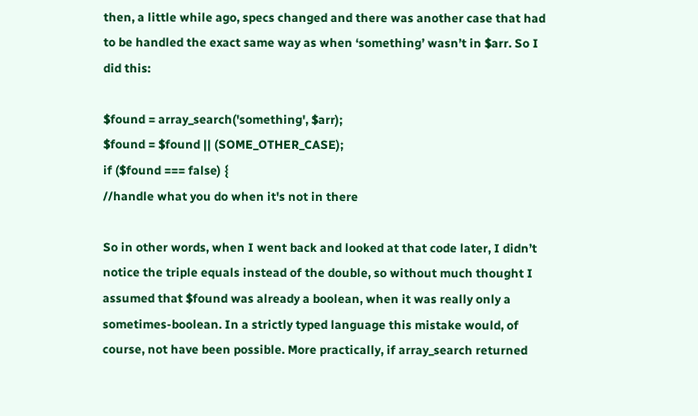then, a little while ago, specs changed and there was another case that had to be handled the exact same way as when ‘something’ wasn’t in $arr. So I did this:

$found = array_search('something', $arr);
$found = $found || (SOME_OTHER_CASE);
if ($found === false) {
//handle what you do when it's not in there

So in other words, when I went back and looked at that code later, I didn’t notice the triple equals instead of the double, so without much thought I assumed that $found was already a boolean, when it was really only a sometimes-boolean. In a strictly typed language this mistake would, of course, not have been possible. More practically, if array_search returned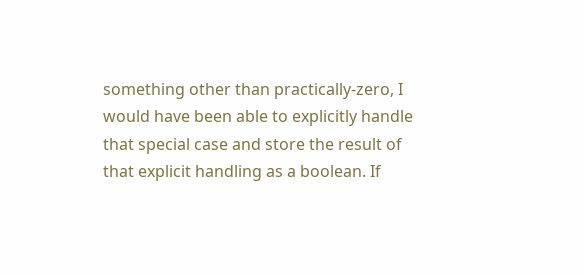something other than practically-zero, I would have been able to explicitly handle that special case and store the result of that explicit handling as a boolean. If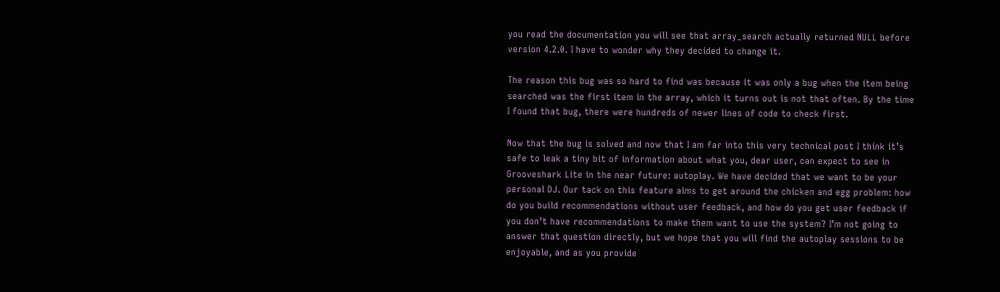you read the documentation you will see that array_search actually returned NULL before version 4.2.0. I have to wonder why they decided to change it.

The reason this bug was so hard to find was because it was only a bug when the item being searched was the first item in the array, which it turns out is not that often. By the time I found that bug, there were hundreds of newer lines of code to check first.

Now that the bug is solved and now that I am far into this very technical post I think it’s safe to leak a tiny bit of information about what you, dear user, can expect to see in Grooveshark Lite in the near future: autoplay. We have decided that we want to be your personal DJ. Our tack on this feature aims to get around the chicken and egg problem: how do you build recommendations without user feedback, and how do you get user feedback if you don’t have recommendations to make them want to use the system? I’m not going to answer that question directly, but we hope that you will find the autoplay sessions to be enjoyable, and as you provide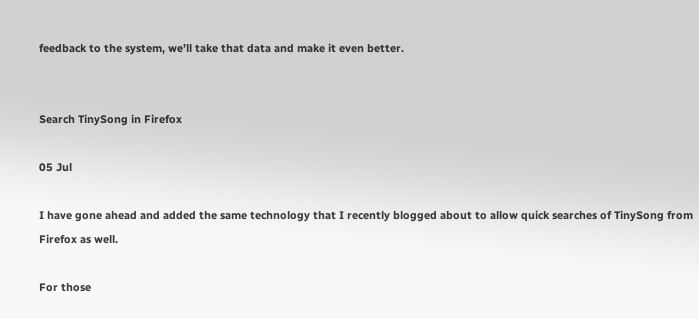feedback to the system, we’ll take that data and make it even better.


Search TinySong in Firefox

05 Jul

I have gone ahead and added the same technology that I recently blogged about to allow quick searches of TinySong from Firefox as well.

For those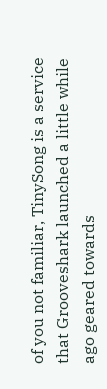of you not familiar, TinySong is a service that Grooveshark launched a little while ago geared towards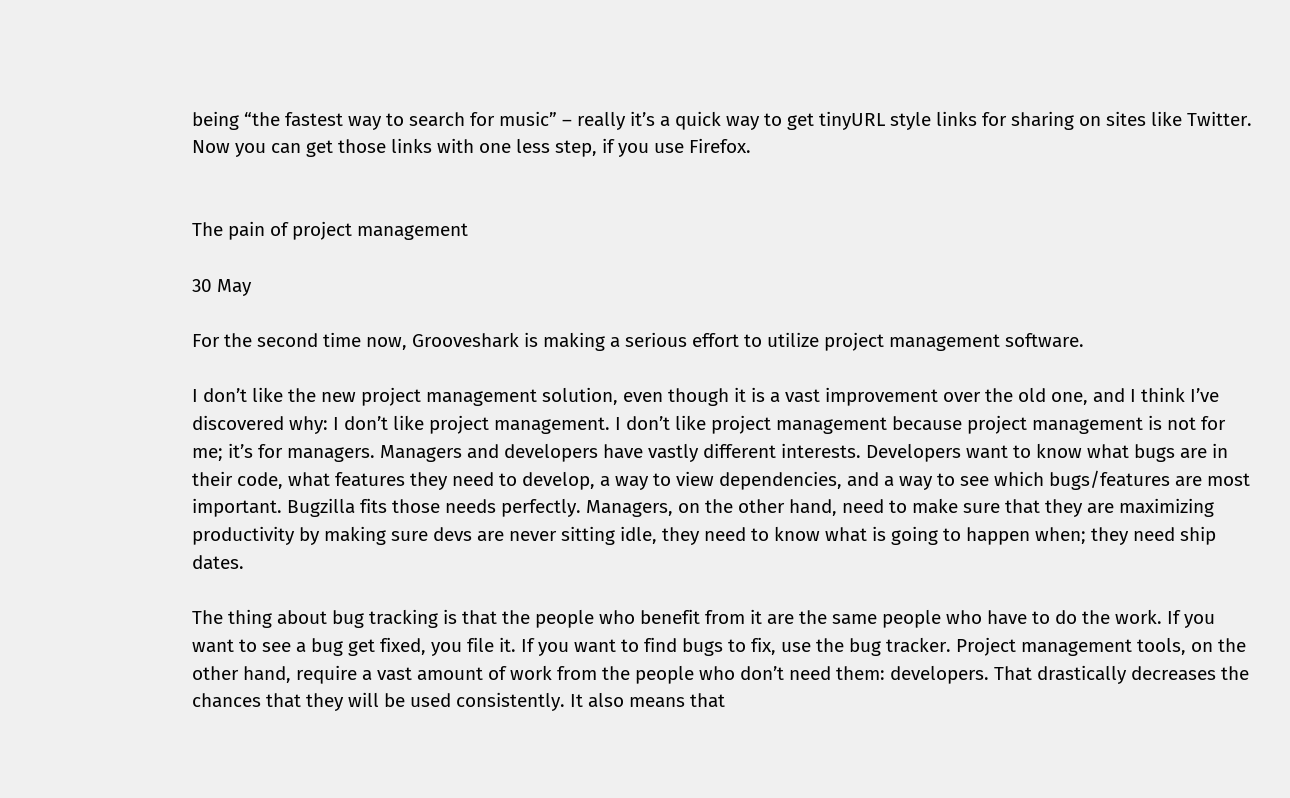being “the fastest way to search for music” – really it’s a quick way to get tinyURL style links for sharing on sites like Twitter. Now you can get those links with one less step, if you use Firefox.


The pain of project management

30 May

For the second time now, Grooveshark is making a serious effort to utilize project management software.

I don’t like the new project management solution, even though it is a vast improvement over the old one, and I think I’ve discovered why: I don’t like project management. I don’t like project management because project management is not for me; it’s for managers. Managers and developers have vastly different interests. Developers want to know what bugs are in their code, what features they need to develop, a way to view dependencies, and a way to see which bugs/features are most important. Bugzilla fits those needs perfectly. Managers, on the other hand, need to make sure that they are maximizing productivity by making sure devs are never sitting idle, they need to know what is going to happen when; they need ship dates.

The thing about bug tracking is that the people who benefit from it are the same people who have to do the work. If you want to see a bug get fixed, you file it. If you want to find bugs to fix, use the bug tracker. Project management tools, on the other hand, require a vast amount of work from the people who don’t need them: developers. That drastically decreases the chances that they will be used consistently. It also means that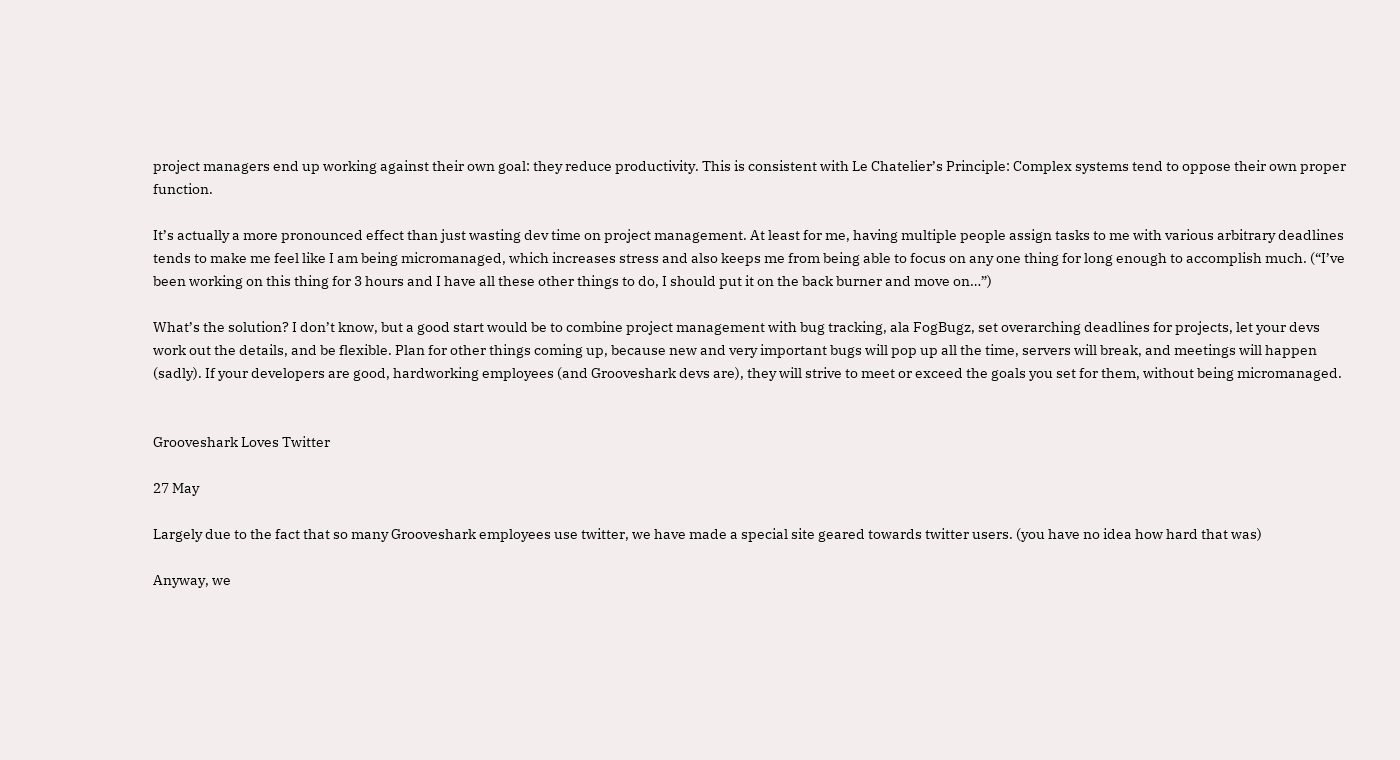project managers end up working against their own goal: they reduce productivity. This is consistent with Le Chatelier’s Principle: Complex systems tend to oppose their own proper function.

It’s actually a more pronounced effect than just wasting dev time on project management. At least for me, having multiple people assign tasks to me with various arbitrary deadlines tends to make me feel like I am being micromanaged, which increases stress and also keeps me from being able to focus on any one thing for long enough to accomplish much. (“I’ve been working on this thing for 3 hours and I have all these other things to do, I should put it on the back burner and move on…”)

What’s the solution? I don’t know, but a good start would be to combine project management with bug tracking, ala FogBugz, set overarching deadlines for projects, let your devs work out the details, and be flexible. Plan for other things coming up, because new and very important bugs will pop up all the time, servers will break, and meetings will happen (sadly). If your developers are good, hardworking employees (and Grooveshark devs are), they will strive to meet or exceed the goals you set for them, without being micromanaged.


Grooveshark Loves Twitter

27 May

Largely due to the fact that so many Grooveshark employees use twitter, we have made a special site geared towards twitter users. (you have no idea how hard that was)

Anyway, we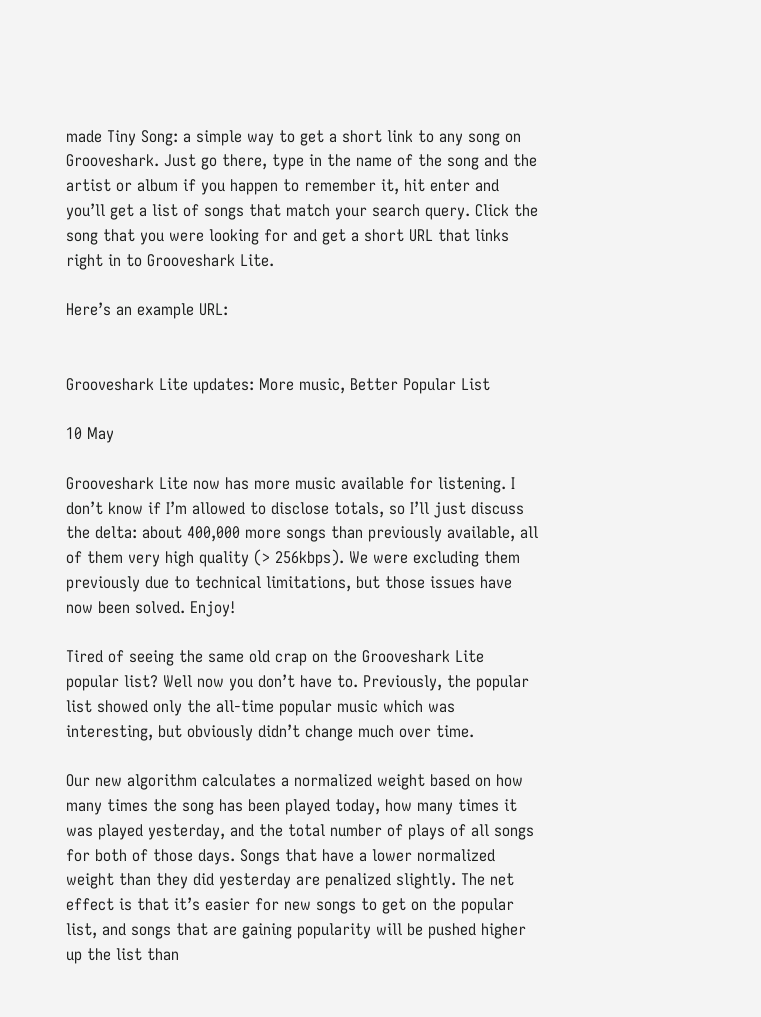made Tiny Song: a simple way to get a short link to any song on Grooveshark. Just go there, type in the name of the song and the artist or album if you happen to remember it, hit enter and you’ll get a list of songs that match your search query. Click the song that you were looking for and get a short URL that links right in to Grooveshark Lite.

Here’s an example URL:


Grooveshark Lite updates: More music, Better Popular List

10 May

Grooveshark Lite now has more music available for listening. I don’t know if I’m allowed to disclose totals, so I’ll just discuss the delta: about 400,000 more songs than previously available, all of them very high quality (> 256kbps). We were excluding them previously due to technical limitations, but those issues have now been solved. Enjoy!

Tired of seeing the same old crap on the Grooveshark Lite popular list? Well now you don’t have to. Previously, the popular list showed only the all-time popular music which was interesting, but obviously didn’t change much over time.

Our new algorithm calculates a normalized weight based on how many times the song has been played today, how many times it was played yesterday, and the total number of plays of all songs for both of those days. Songs that have a lower normalized weight than they did yesterday are penalized slightly. The net effect is that it’s easier for new songs to get on the popular list, and songs that are gaining popularity will be pushed higher up the list than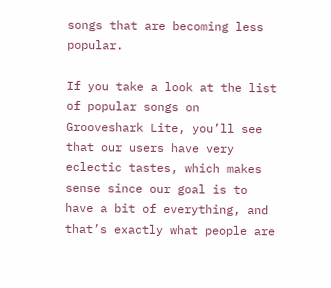songs that are becoming less popular.

If you take a look at the list of popular songs on Grooveshark Lite, you’ll see that our users have very eclectic tastes, which makes sense since our goal is to have a bit of everything, and that’s exactly what people are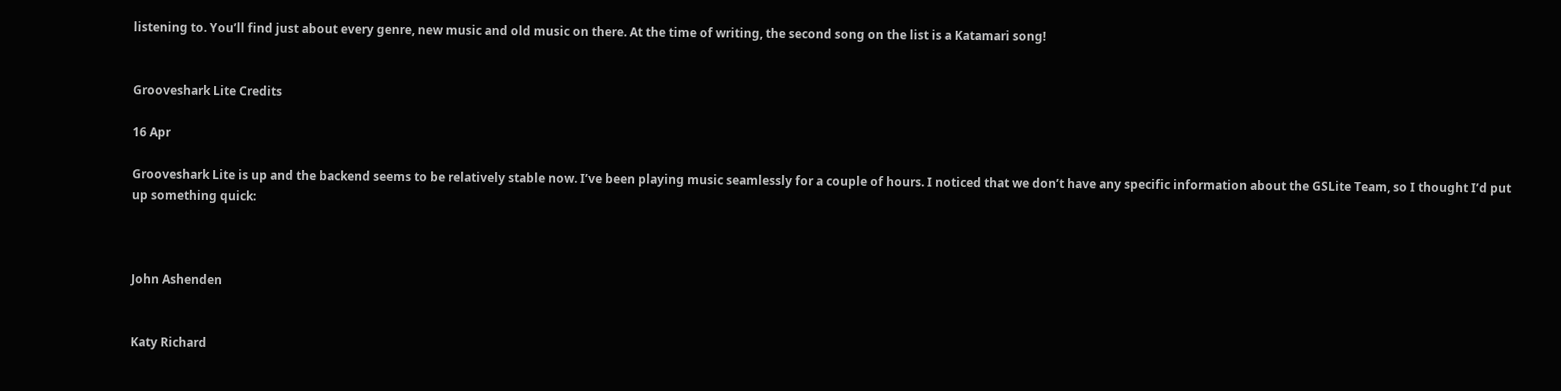listening to. You’ll find just about every genre, new music and old music on there. At the time of writing, the second song on the list is a Katamari song!


Grooveshark Lite Credits

16 Apr

Grooveshark Lite is up and the backend seems to be relatively stable now. I’ve been playing music seamlessly for a couple of hours. I noticed that we don’t have any specific information about the GSLite Team, so I thought I’d put up something quick:



John Ashenden


Katy Richard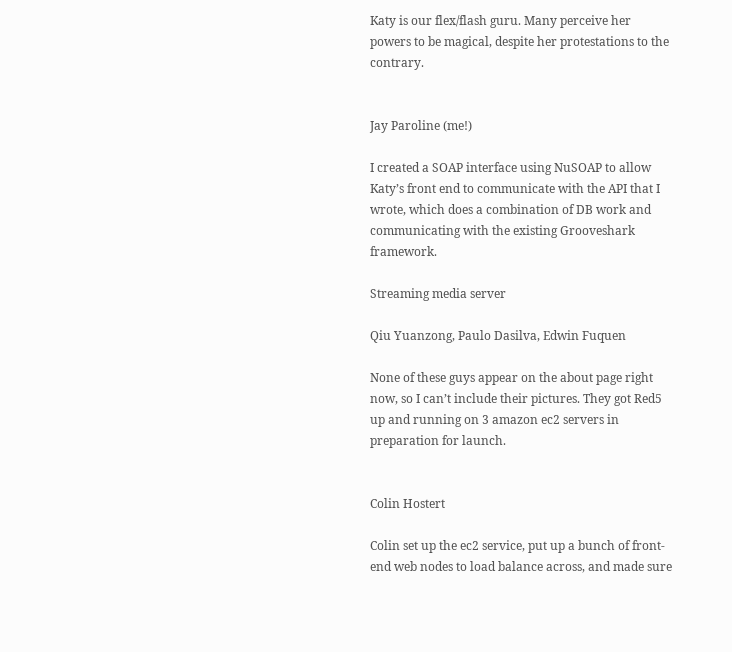Katy is our flex/flash guru. Many perceive her powers to be magical, despite her protestations to the contrary.


Jay Paroline (me!)

I created a SOAP interface using NuSOAP to allow Katy’s front end to communicate with the API that I wrote, which does a combination of DB work and communicating with the existing Grooveshark framework.

Streaming media server

Qiu Yuanzong, Paulo Dasilva, Edwin Fuquen

None of these guys appear on the about page right now, so I can’t include their pictures. They got Red5 up and running on 3 amazon ec2 servers in preparation for launch.


Colin Hostert

Colin set up the ec2 service, put up a bunch of front-end web nodes to load balance across, and made sure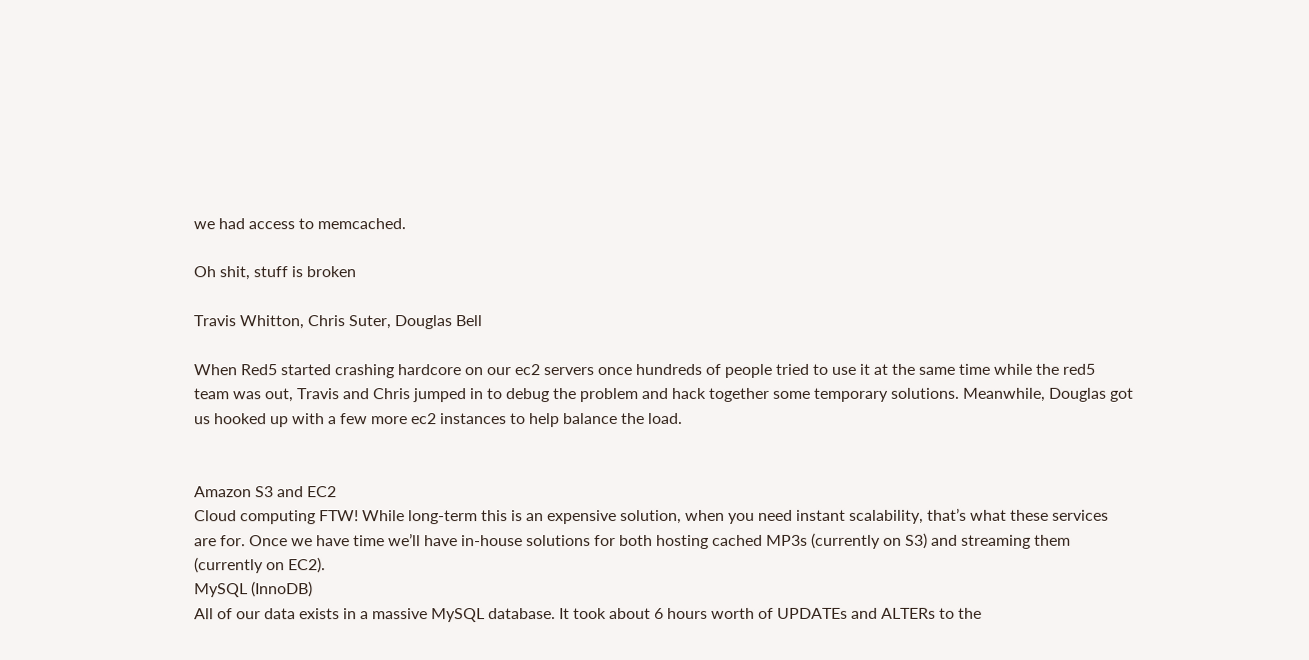we had access to memcached.

Oh shit, stuff is broken

Travis Whitton, Chris Suter, Douglas Bell

When Red5 started crashing hardcore on our ec2 servers once hundreds of people tried to use it at the same time while the red5 team was out, Travis and Chris jumped in to debug the problem and hack together some temporary solutions. Meanwhile, Douglas got us hooked up with a few more ec2 instances to help balance the load.


Amazon S3 and EC2
Cloud computing FTW! While long-term this is an expensive solution, when you need instant scalability, that’s what these services are for. Once we have time we’ll have in-house solutions for both hosting cached MP3s (currently on S3) and streaming them (currently on EC2).
MySQL (InnoDB)
All of our data exists in a massive MySQL database. It took about 6 hours worth of UPDATEs and ALTERs to the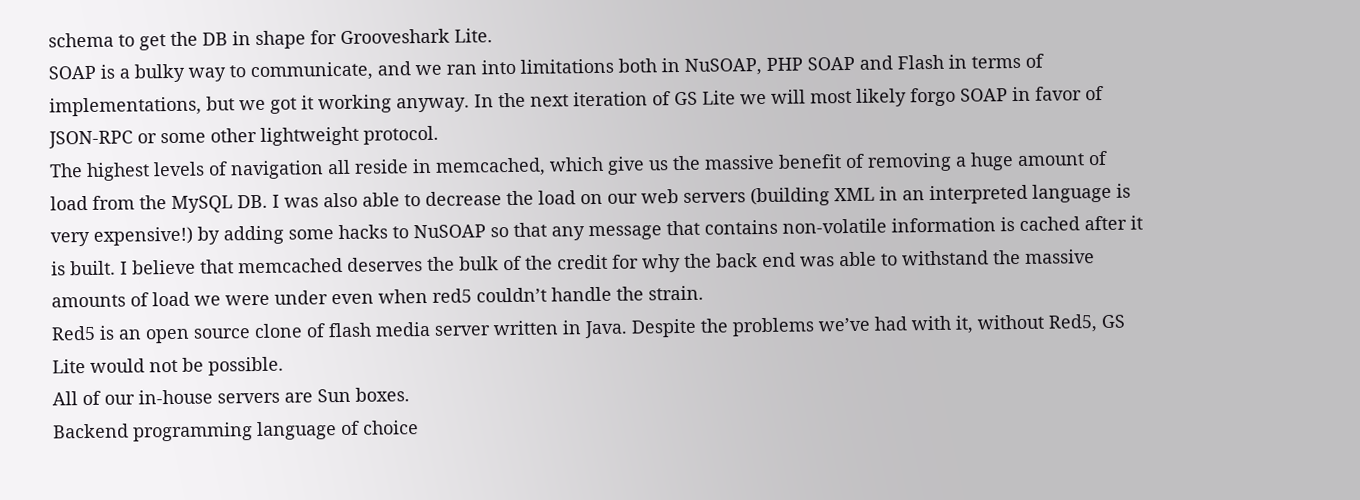schema to get the DB in shape for Grooveshark Lite.
SOAP is a bulky way to communicate, and we ran into limitations both in NuSOAP, PHP SOAP and Flash in terms of implementations, but we got it working anyway. In the next iteration of GS Lite we will most likely forgo SOAP in favor of JSON-RPC or some other lightweight protocol.
The highest levels of navigation all reside in memcached, which give us the massive benefit of removing a huge amount of load from the MySQL DB. I was also able to decrease the load on our web servers (building XML in an interpreted language is very expensive!) by adding some hacks to NuSOAP so that any message that contains non-volatile information is cached after it is built. I believe that memcached deserves the bulk of the credit for why the back end was able to withstand the massive amounts of load we were under even when red5 couldn’t handle the strain.
Red5 is an open source clone of flash media server written in Java. Despite the problems we’ve had with it, without Red5, GS Lite would not be possible.
All of our in-house servers are Sun boxes.
Backend programming language of choice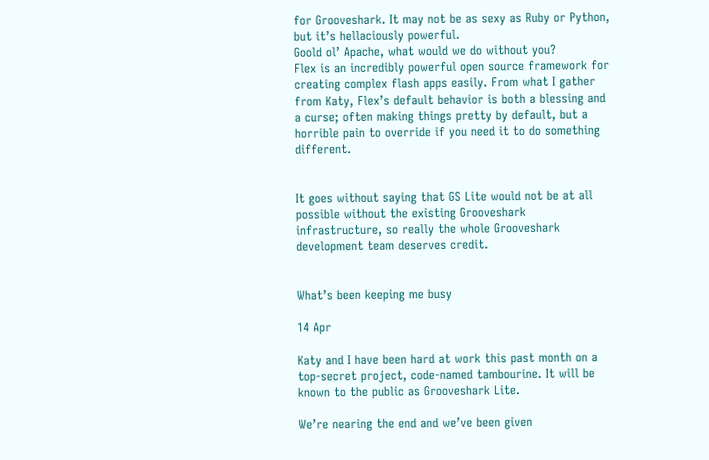for Grooveshark. It may not be as sexy as Ruby or Python, but it’s hellaciously powerful.
Goold ol’ Apache, what would we do without you?
Flex is an incredibly powerful open source framework for creating complex flash apps easily. From what I gather from Katy, Flex’s default behavior is both a blessing and a curse; often making things pretty by default, but a horrible pain to override if you need it to do something different.


It goes without saying that GS Lite would not be at all possible without the existing Grooveshark infrastructure, so really the whole Grooveshark development team deserves credit.


What’s been keeping me busy

14 Apr

Katy and I have been hard at work this past month on a top-secret project, code-named tambourine. It will be known to the public as Grooveshark Lite.

We’re nearing the end and we’ve been given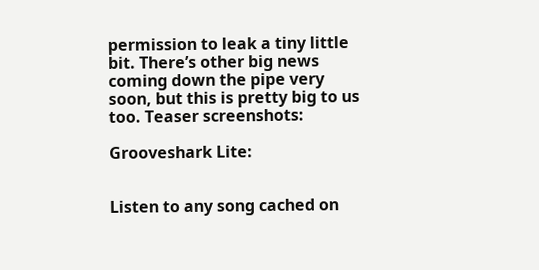permission to leak a tiny little bit. There’s other big news coming down the pipe very soon, but this is pretty big to us too. Teaser screenshots:

Grooveshark Lite:


Listen to any song cached on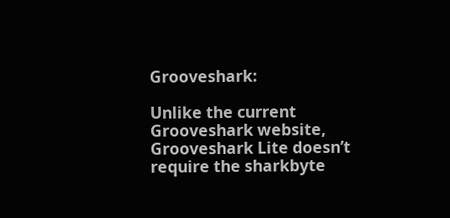Grooveshark:

Unlike the current Grooveshark website, Grooveshark Lite doesn’t require the sharkbyte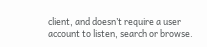client, and doesn’t require a user account to listen, search or browse.